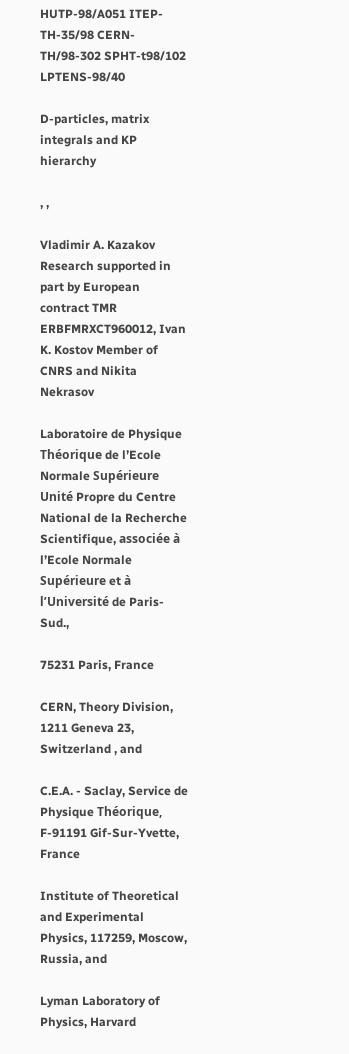HUTP-98/A051 ITEP-TH-35/98 CERN-TH/98-302 SPHT-t98/102 LPTENS-98/40

D-particles, matrix integrals and KP hierarchy

, ,

Vladimir A. Kazakov Research supported in part by European contract TMR ERBFMRXCT960012, Ivan K. Kostov Member of CNRS and Nikita Nekrasov

Laboratoire de Physique Théorique de l’Ecole Normale Supérieure Unité Propre du Centre National de la Recherche Scientifique, associée à l’Ecole Normale Supérieure et à l’Université de Paris-Sud.,

75231 Paris, France

CERN, Theory Division, 1211 Geneva 23, Switzerland , and

C.E.A. - Saclay, Service de Physique Théorique, F-91191 Gif-Sur-Yvette, France

Institute of Theoretical and Experimental Physics, 117259, Moscow, Russia, and

Lyman Laboratory of Physics, Harvard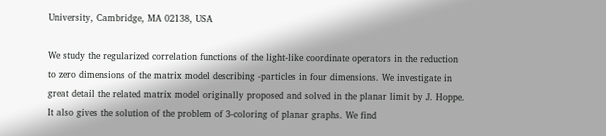University, Cambridge, MA 02138, USA

We study the regularized correlation functions of the light-like coordinate operators in the reduction to zero dimensions of the matrix model describing -particles in four dimensions. We investigate in great detail the related matrix model originally proposed and solved in the planar limit by J. Hoppe. It also gives the solution of the problem of 3-coloring of planar graphs. We find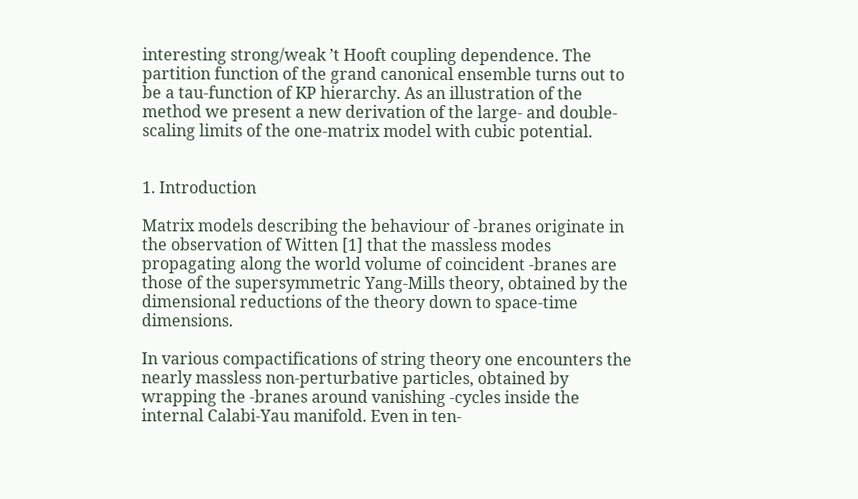interesting strong/weak ’t Hooft coupling dependence. The partition function of the grand canonical ensemble turns out to be a tau-function of KP hierarchy. As an illustration of the method we present a new derivation of the large- and double-scaling limits of the one-matrix model with cubic potential.


1. Introduction

Matrix models describing the behaviour of -branes originate in the observation of Witten [1] that the massless modes propagating along the world volume of coincident -branes are those of the supersymmetric Yang-Mills theory, obtained by the dimensional reductions of the theory down to space-time dimensions.

In various compactifications of string theory one encounters the nearly massless non-perturbative particles, obtained by wrapping the -branes around vanishing -cycles inside the internal Calabi-Yau manifold. Even in ten-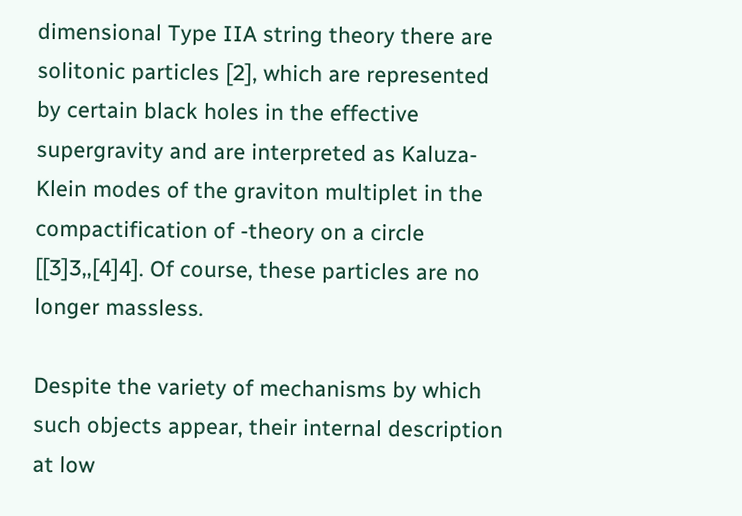dimensional Type IIA string theory there are solitonic particles [2], which are represented by certain black holes in the effective supergravity and are interpreted as Kaluza-Klein modes of the graviton multiplet in the compactification of -theory on a circle [[3]3,,[4]4]. Of course, these particles are no longer massless.

Despite the variety of mechanisms by which such objects appear, their internal description at low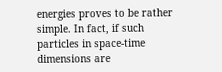energies proves to be rather simple. In fact, if such particles in space-time dimensions are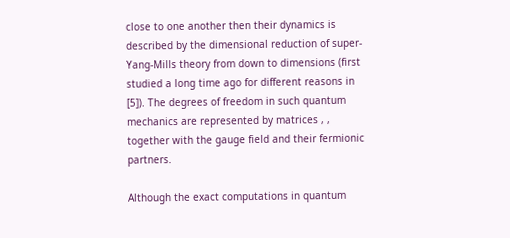close to one another then their dynamics is described by the dimensional reduction of super-Yang-Mills theory from down to dimensions (first studied a long time ago for different reasons in [5]). The degrees of freedom in such quantum mechanics are represented by matrices , , together with the gauge field and their fermionic partners.

Although the exact computations in quantum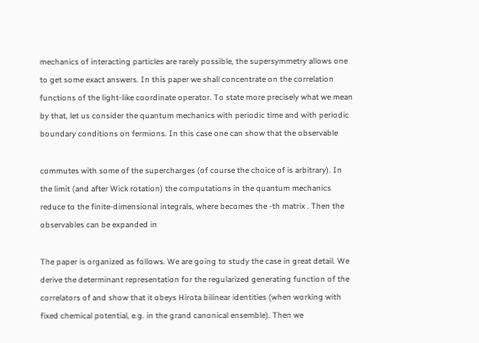mechanics of interacting particles are rarely possible, the supersymmetry allows one to get some exact answers. In this paper we shall concentrate on the correlation functions of the light-like coordinate operator. To state more precisely what we mean by that, let us consider the quantum mechanics with periodic time and with periodic boundary conditions on fermions. In this case one can show that the observable

commutes with some of the supercharges (of course the choice of is arbitrary). In the limit (and after Wick rotation) the computations in the quantum mechanics reduce to the finite-dimensional integrals, where becomes the -th matrix . Then the observables can be expanded in

The paper is organized as follows. We are going to study the case in great detail. We derive the determinant representation for the regularized generating function of the correlators of and show that it obeys Hirota bilinear identities (when working with fixed chemical potential, e.g. in the grand canonical ensemble). Then we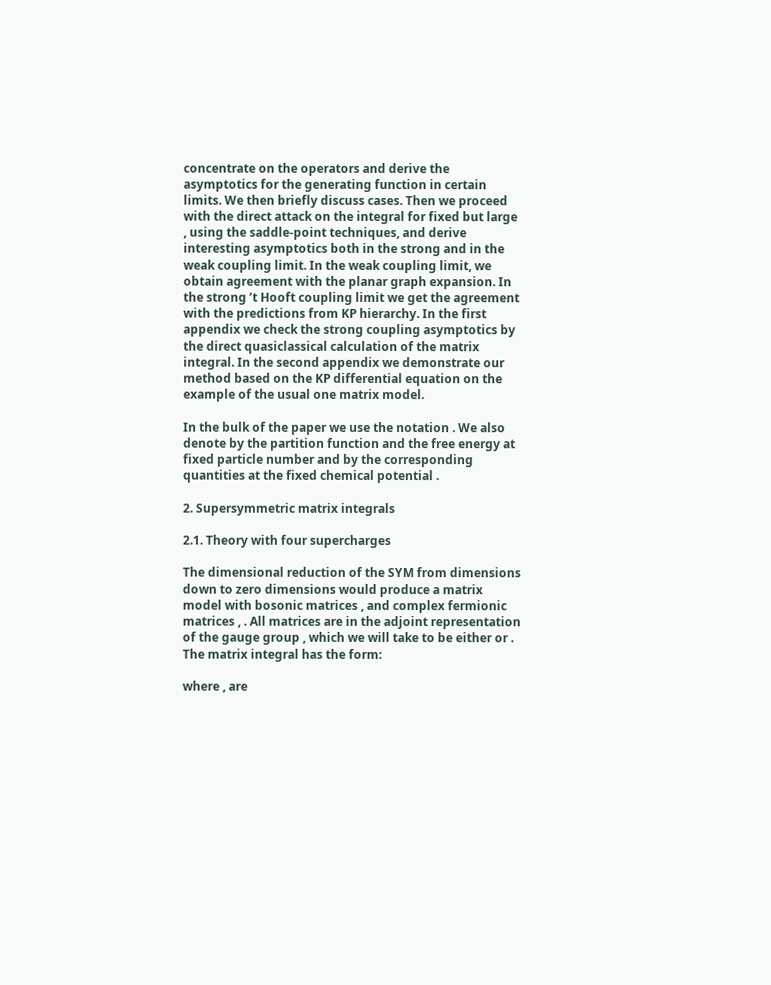concentrate on the operators and derive the asymptotics for the generating function in certain limits. We then briefly discuss cases. Then we proceed with the direct attack on the integral for fixed but large , using the saddle-point techniques, and derive interesting asymptotics both in the strong and in the weak coupling limit. In the weak coupling limit, we obtain agreement with the planar graph expansion. In the strong ’t Hooft coupling limit we get the agreement with the predictions from KP hierarchy. In the first appendix we check the strong coupling asymptotics by the direct quasiclassical calculation of the matrix integral. In the second appendix we demonstrate our method based on the KP differential equation on the example of the usual one matrix model.

In the bulk of the paper we use the notation . We also denote by the partition function and the free energy at fixed particle number and by the corresponding quantities at the fixed chemical potential .

2. Supersymmetric matrix integrals

2.1. Theory with four supercharges

The dimensional reduction of the SYM from dimensions down to zero dimensions would produce a matrix model with bosonic matrices , and complex fermionic matrices , . All matrices are in the adjoint representation of the gauge group , which we will take to be either or . The matrix integral has the form:

where , are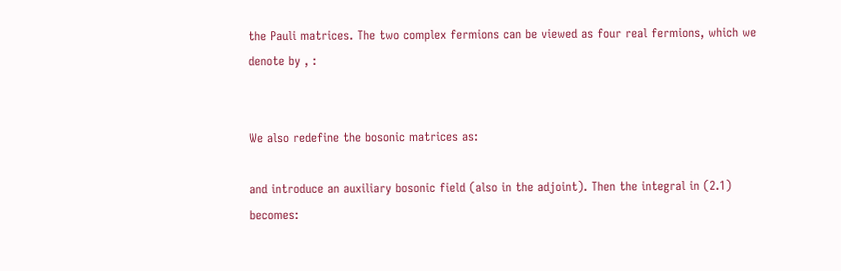the Pauli matrices. The two complex fermions can be viewed as four real fermions, which we denote by , :


We also redefine the bosonic matrices as:

and introduce an auxiliary bosonic field (also in the adjoint). Then the integral in (2.1) becomes: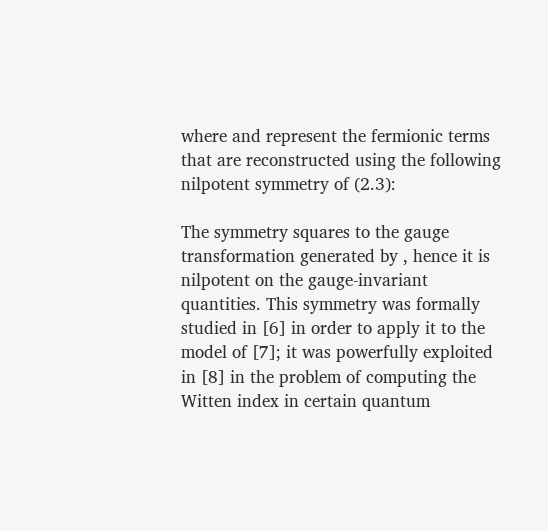where and represent the fermionic terms that are reconstructed using the following nilpotent symmetry of (2.3):

The symmetry squares to the gauge transformation generated by , hence it is nilpotent on the gauge-invariant quantities. This symmetry was formally studied in [6] in order to apply it to the model of [7]; it was powerfully exploited in [8] in the problem of computing the Witten index in certain quantum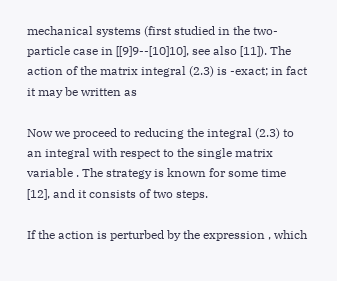mechanical systems (first studied in the two-particle case in [[9]9--[10]10], see also [11]). The action of the matrix integral (2.3) is -exact; in fact it may be written as

Now we proceed to reducing the integral (2.3) to an integral with respect to the single matrix variable . The strategy is known for some time [12], and it consists of two steps.

If the action is perturbed by the expression , which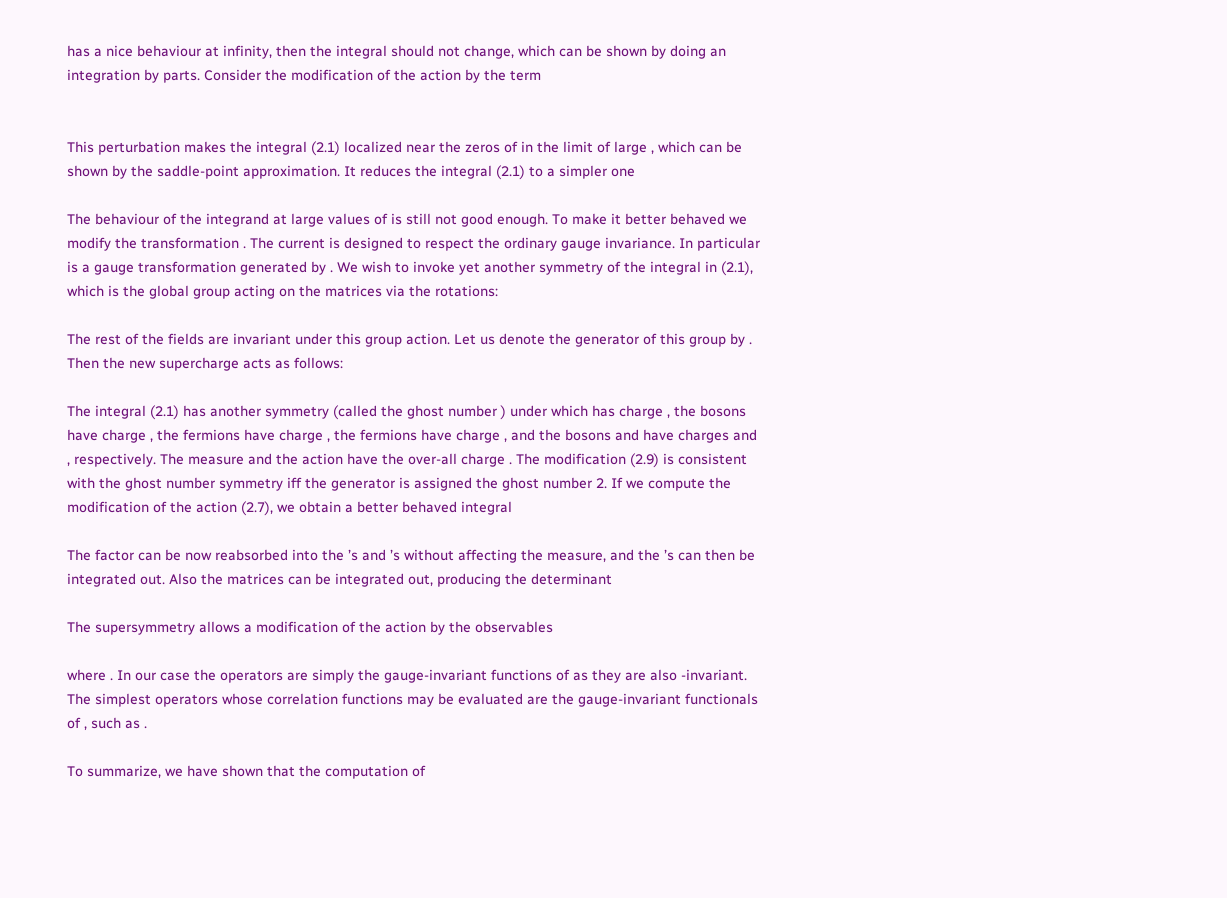has a nice behaviour at infinity, then the integral should not change, which can be shown by doing an integration by parts. Consider the modification of the action by the term


This perturbation makes the integral (2.1) localized near the zeros of in the limit of large , which can be shown by the saddle-point approximation. It reduces the integral (2.1) to a simpler one

The behaviour of the integrand at large values of is still not good enough. To make it better behaved we modify the transformation . The current is designed to respect the ordinary gauge invariance. In particular is a gauge transformation generated by . We wish to invoke yet another symmetry of the integral in (2.1), which is the global group acting on the matrices via the rotations:

The rest of the fields are invariant under this group action. Let us denote the generator of this group by . Then the new supercharge acts as follows:

The integral (2.1) has another symmetry (called the ghost number ) under which has charge , the bosons have charge , the fermions have charge , the fermions have charge , and the bosons and have charges and , respectively. The measure and the action have the over-all charge . The modification (2.9) is consistent with the ghost number symmetry iff the generator is assigned the ghost number 2. If we compute the modification of the action (2.7), we obtain a better behaved integral

The factor can be now reabsorbed into the ’s and ’s without affecting the measure, and the ’s can then be integrated out. Also the matrices can be integrated out, producing the determinant

The supersymmetry allows a modification of the action by the observables

where . In our case the operators are simply the gauge-invariant functions of as they are also -invariant. The simplest operators whose correlation functions may be evaluated are the gauge-invariant functionals of , such as .

To summarize, we have shown that the computation of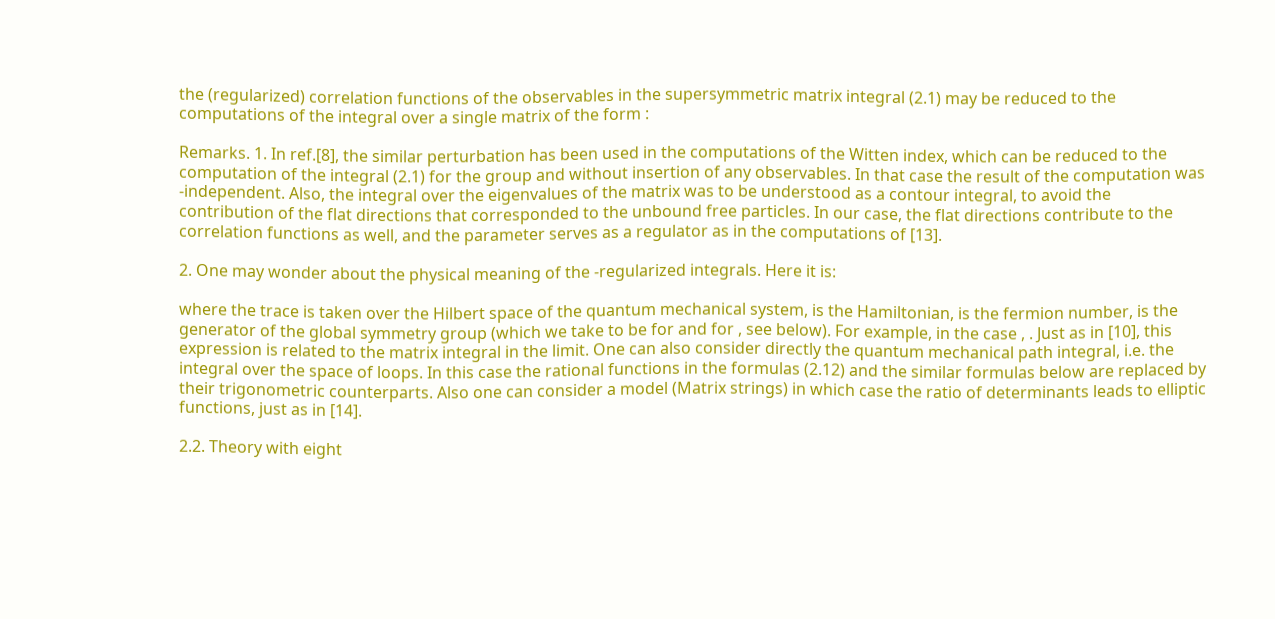the (regularized) correlation functions of the observables in the supersymmetric matrix integral (2.1) may be reduced to the computations of the integral over a single matrix of the form :

Remarks. 1. In ref.[8], the similar perturbation has been used in the computations of the Witten index, which can be reduced to the computation of the integral (2.1) for the group and without insertion of any observables. In that case the result of the computation was -independent. Also, the integral over the eigenvalues of the matrix was to be understood as a contour integral, to avoid the contribution of the flat directions that corresponded to the unbound free particles. In our case, the flat directions contribute to the correlation functions as well, and the parameter serves as a regulator as in the computations of [13].

2. One may wonder about the physical meaning of the -regularized integrals. Here it is:

where the trace is taken over the Hilbert space of the quantum mechanical system, is the Hamiltonian, is the fermion number, is the generator of the global symmetry group (which we take to be for and for , see below). For example, in the case , . Just as in [10], this expression is related to the matrix integral in the limit. One can also consider directly the quantum mechanical path integral, i.e. the integral over the space of loops. In this case the rational functions in the formulas (2.12) and the similar formulas below are replaced by their trigonometric counterparts. Also one can consider a model (Matrix strings) in which case the ratio of determinants leads to elliptic functions, just as in [14].

2.2. Theory with eight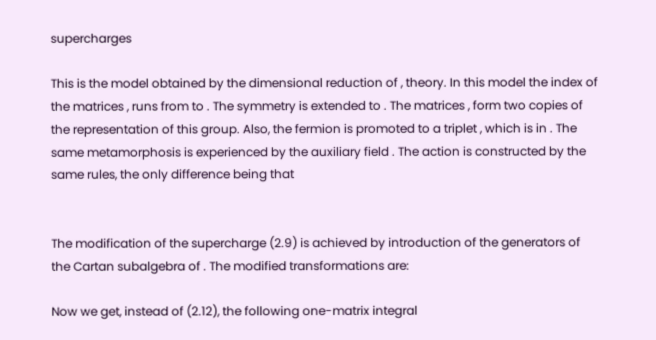supercharges

This is the model obtained by the dimensional reduction of , theory. In this model the index of the matrices , runs from to . The symmetry is extended to . The matrices , form two copies of the representation of this group. Also, the fermion is promoted to a triplet , which is in . The same metamorphosis is experienced by the auxiliary field . The action is constructed by the same rules, the only difference being that


The modification of the supercharge (2.9) is achieved by introduction of the generators of the Cartan subalgebra of . The modified transformations are:

Now we get, instead of (2.12), the following one-matrix integral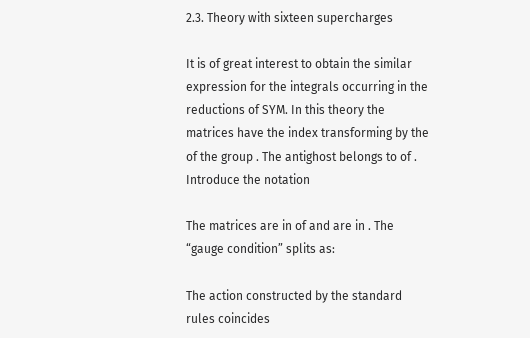2.3. Theory with sixteen supercharges

It is of great interest to obtain the similar expression for the integrals occurring in the reductions of SYM. In this theory the matrices have the index transforming by the of the group . The antighost belongs to of . Introduce the notation

The matrices are in of and are in . The “gauge condition” splits as:

The action constructed by the standard rules coincides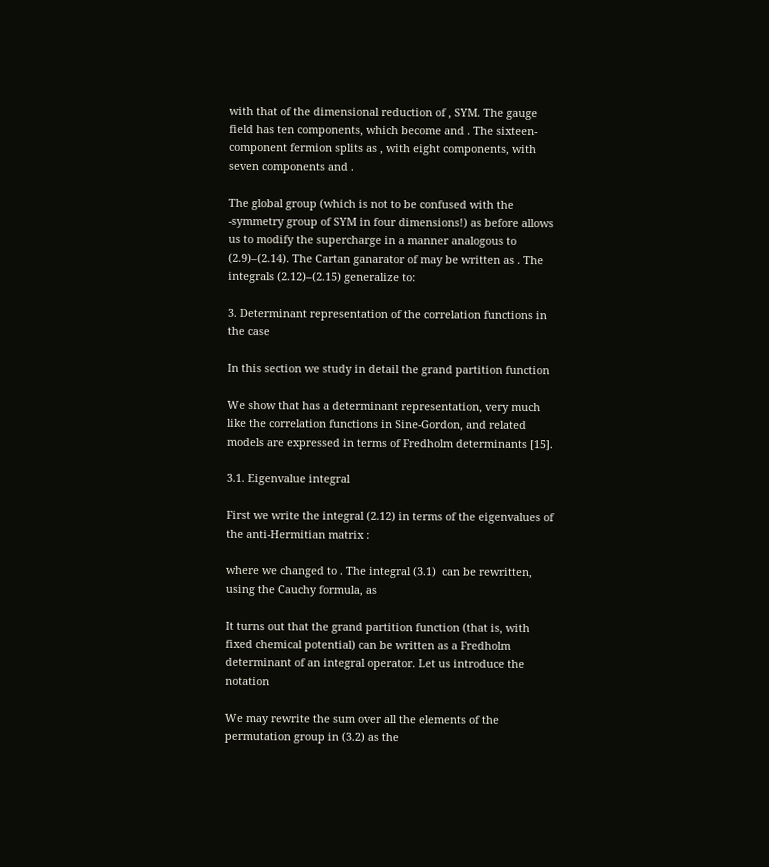with that of the dimensional reduction of , SYM. The gauge field has ten components, which become and . The sixteen-component fermion splits as , with eight components, with seven components and .

The global group (which is not to be confused with the -symmetry group of SYM in four dimensions!) as before allows us to modify the supercharge in a manner analogous to (2.9)–(2.14). The Cartan ganarator of may be written as . The integrals (2.12)–(2.15) generalize to:

3. Determinant representation of the correlation functions in the case

In this section we study in detail the grand partition function

We show that has a determinant representation, very much like the correlation functions in Sine-Gordon, and related models are expressed in terms of Fredholm determinants [15].

3.1. Eigenvalue integral

First we write the integral (2.12) in terms of the eigenvalues of the anti-Hermitian matrix :

where we changed to . The integral (3.1)  can be rewritten, using the Cauchy formula, as

It turns out that the grand partition function (that is, with fixed chemical potential) can be written as a Fredholm determinant of an integral operator. Let us introduce the notation

We may rewrite the sum over all the elements of the permutation group in (3.2) as the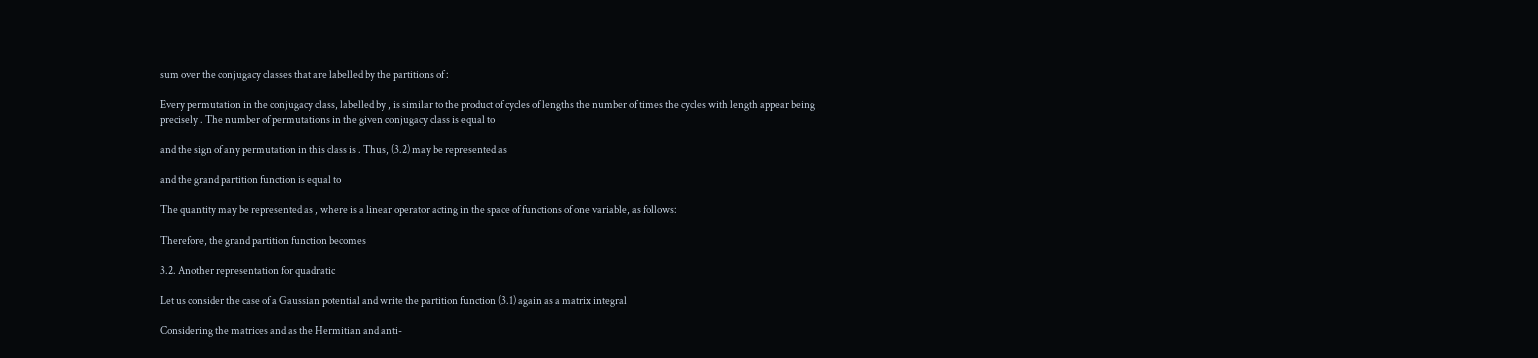sum over the conjugacy classes that are labelled by the partitions of :

Every permutation in the conjugacy class, labelled by , is similar to the product of cycles of lengths the number of times the cycles with length appear being precisely . The number of permutations in the given conjugacy class is equal to

and the sign of any permutation in this class is . Thus, (3.2) may be represented as

and the grand partition function is equal to

The quantity may be represented as , where is a linear operator acting in the space of functions of one variable, as follows:

Therefore, the grand partition function becomes

3.2. Another representation for quadratic

Let us consider the case of a Gaussian potential and write the partition function (3.1) again as a matrix integral

Considering the matrices and as the Hermitian and anti-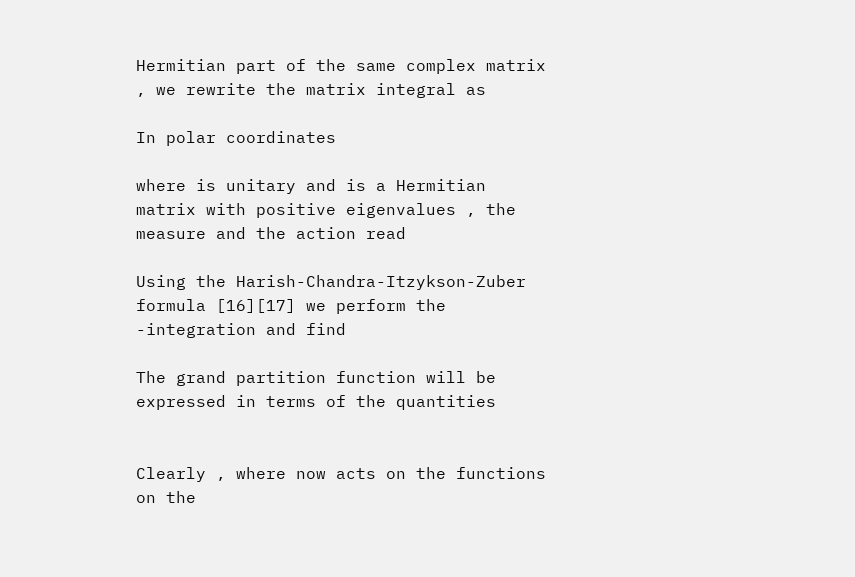Hermitian part of the same complex matrix , we rewrite the matrix integral as

In polar coordinates

where is unitary and is a Hermitian matrix with positive eigenvalues , the measure and the action read

Using the Harish-Chandra-Itzykson-Zuber formula [16][17] we perform the -integration and find

The grand partition function will be expressed in terms of the quantities


Clearly , where now acts on the functions on the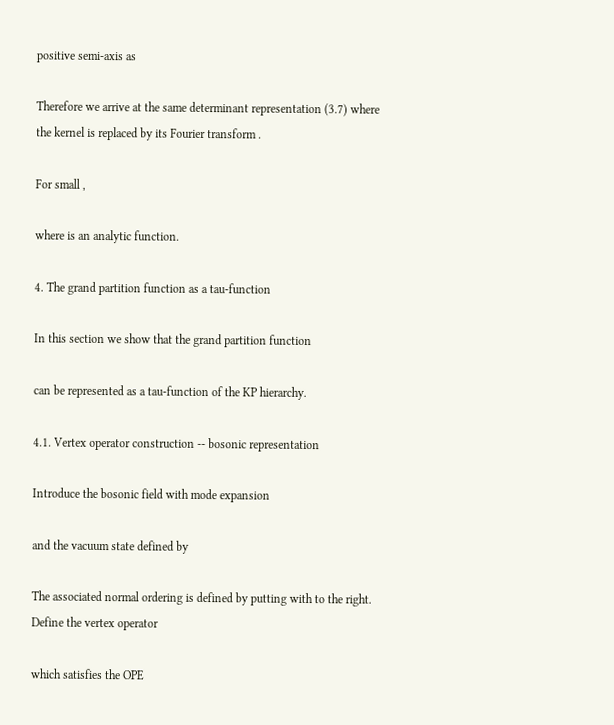positive semi-axis as

Therefore we arrive at the same determinant representation (3.7) where the kernel is replaced by its Fourier transform .

For small ,

where is an analytic function.

4. The grand partition function as a tau-function

In this section we show that the grand partition function

can be represented as a tau-function of the KP hierarchy.

4.1. Vertex operator construction -- bosonic representation

Introduce the bosonic field with mode expansion

and the vacuum state defined by

The associated normal ordering is defined by putting with to the right. Define the vertex operator

which satisfies the OPE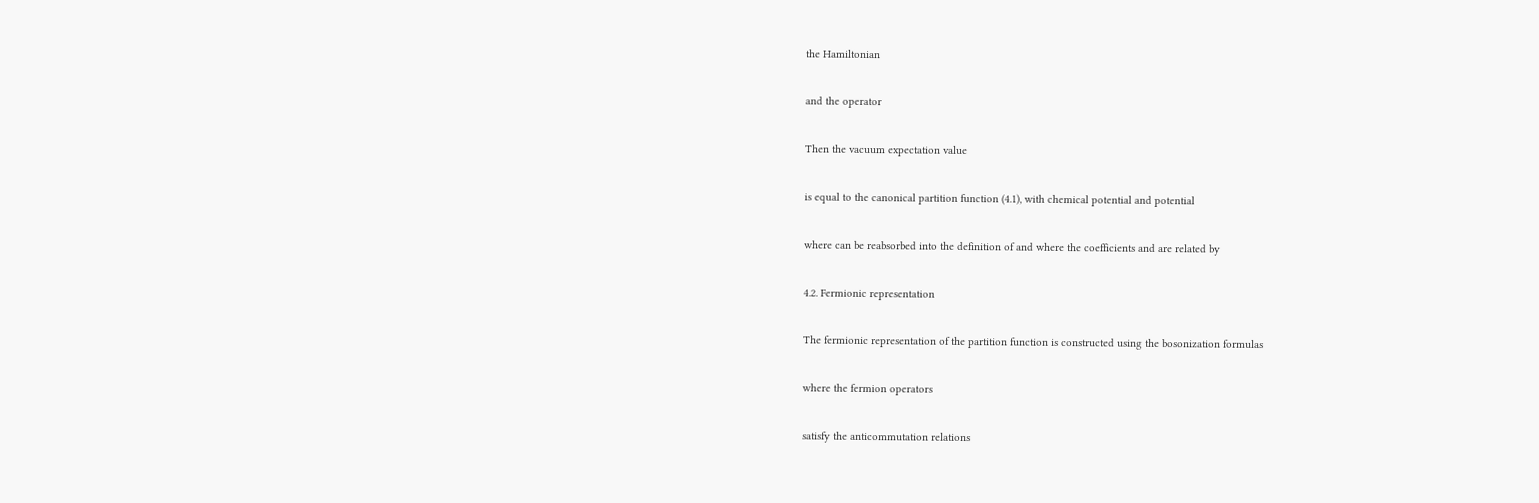the Hamiltonian

and the operator

Then the vacuum expectation value

is equal to the canonical partition function (4.1), with chemical potential and potential

where can be reabsorbed into the definition of and where the coefficients and are related by

4.2. Fermionic representation

The fermionic representation of the partition function is constructed using the bosonization formulas

where the fermion operators

satisfy the anticommutation relations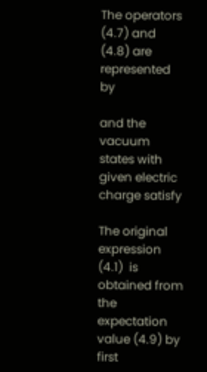The operators (4.7) and (4.8) are represented by

and the vacuum states with given electric charge satisfy

The original expression (4.1)  is obtained from the expectation value (4.9) by first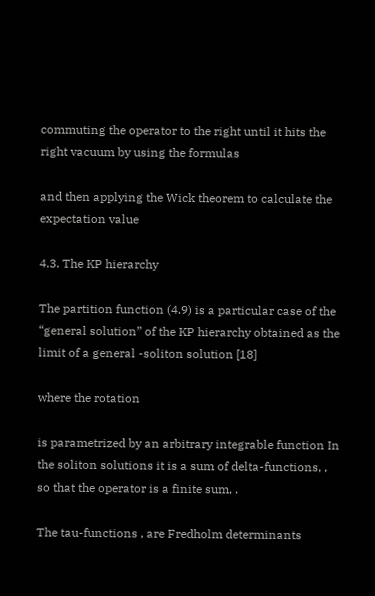commuting the operator to the right until it hits the right vacuum by using the formulas

and then applying the Wick theorem to calculate the expectation value

4.3. The KP hierarchy

The partition function (4.9) is a particular case of the “general solution” of the KP hierarchy obtained as the limit of a general -soliton solution [18]

where the rotation

is parametrized by an arbitrary integrable function In the soliton solutions it is a sum of delta-functions, , so that the operator is a finite sum, .

The tau-functions , are Fredholm determinants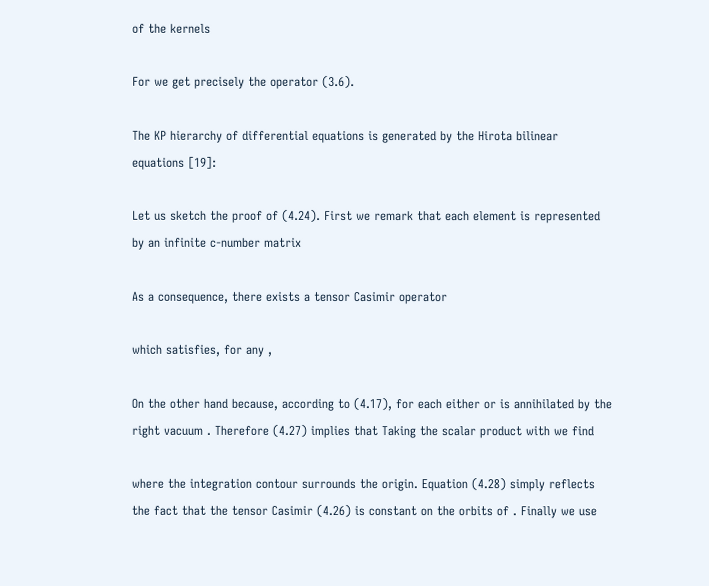of the kernels

For we get precisely the operator (3.6).

The KP hierarchy of differential equations is generated by the Hirota bilinear equations [19]:

Let us sketch the proof of (4.24). First we remark that each element is represented by an infinite c-number matrix

As a consequence, there exists a tensor Casimir operator

which satisfies, for any ,

On the other hand because, according to (4.17), for each either or is annihilated by the right vacuum . Therefore (4.27) implies that Taking the scalar product with we find

where the integration contour surrounds the origin. Equation (4.28) simply reflects the fact that the tensor Casimir (4.26) is constant on the orbits of . Finally we use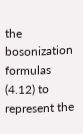the bosonization formulas (4.12) to represent the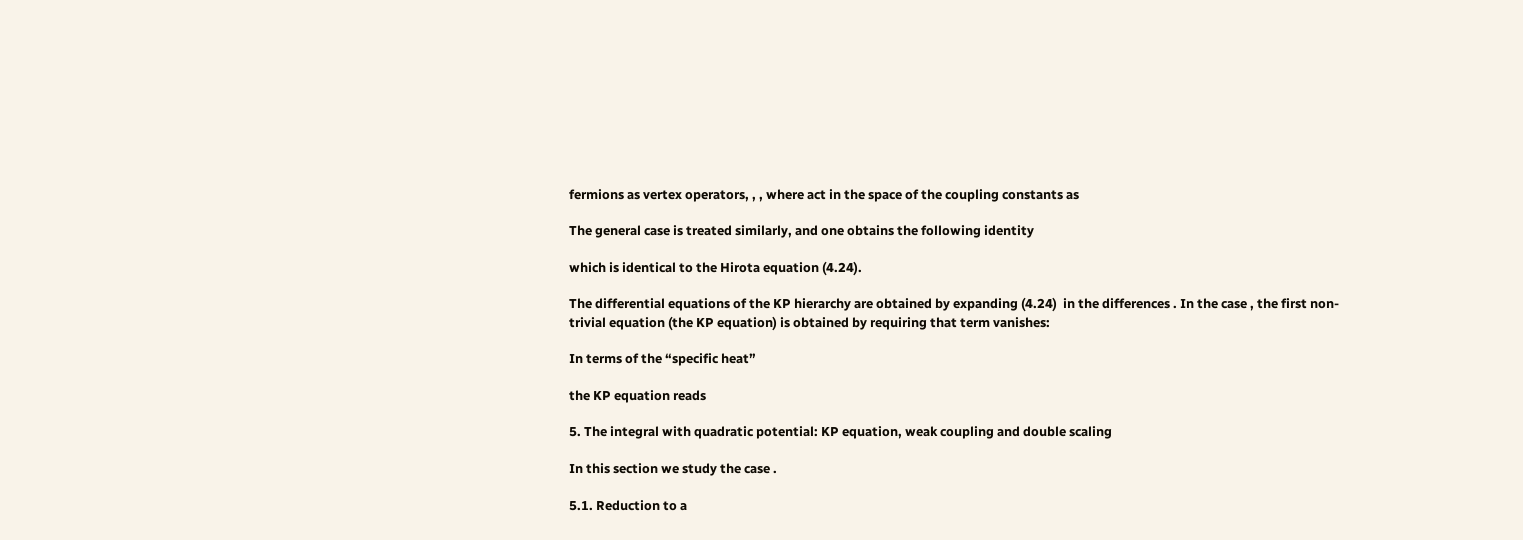fermions as vertex operators, , , where act in the space of the coupling constants as

The general case is treated similarly, and one obtains the following identity

which is identical to the Hirota equation (4.24).

The differential equations of the KP hierarchy are obtained by expanding (4.24)  in the differences . In the case , the first non-trivial equation (the KP equation) is obtained by requiring that term vanishes:

In terms of the “specific heat”

the KP equation reads

5. The integral with quadratic potential: KP equation, weak coupling and double scaling

In this section we study the case .

5.1. Reduction to a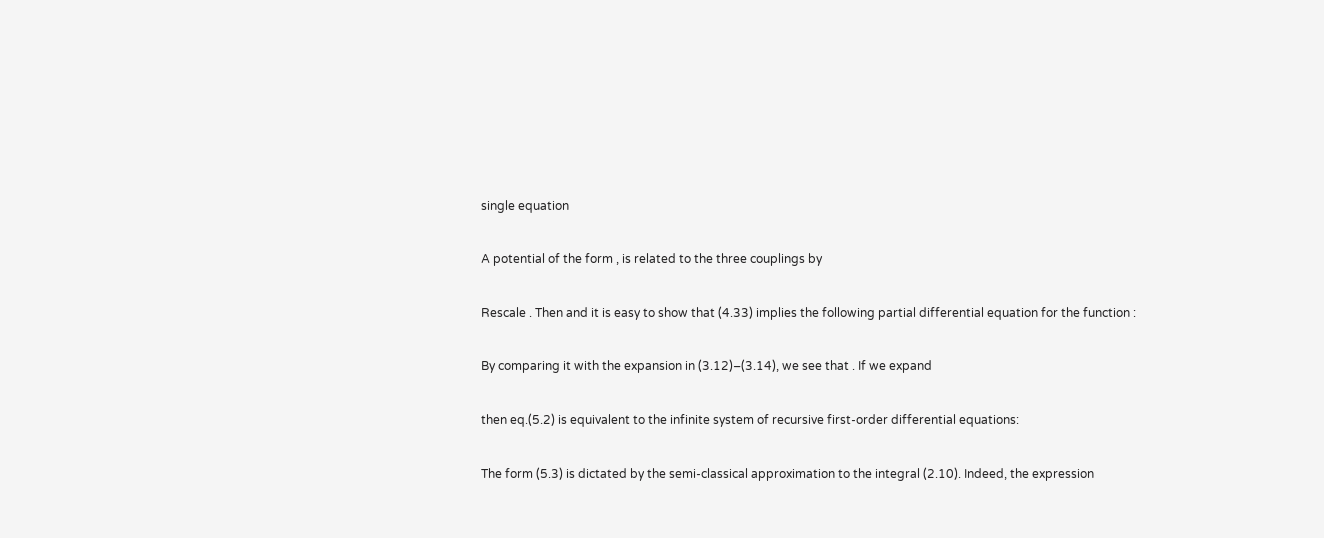single equation

A potential of the form , is related to the three couplings by

Rescale . Then and it is easy to show that (4.33) implies the following partial differential equation for the function :

By comparing it with the expansion in (3.12)–(3.14), we see that . If we expand

then eq.(5.2) is equivalent to the infinite system of recursive first-order differential equations:

The form (5.3) is dictated by the semi-classical approximation to the integral (2.10). Indeed, the expression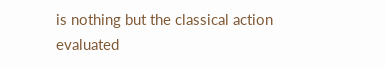is nothing but the classical action evaluated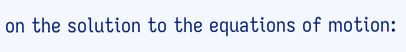on the solution to the equations of motion: